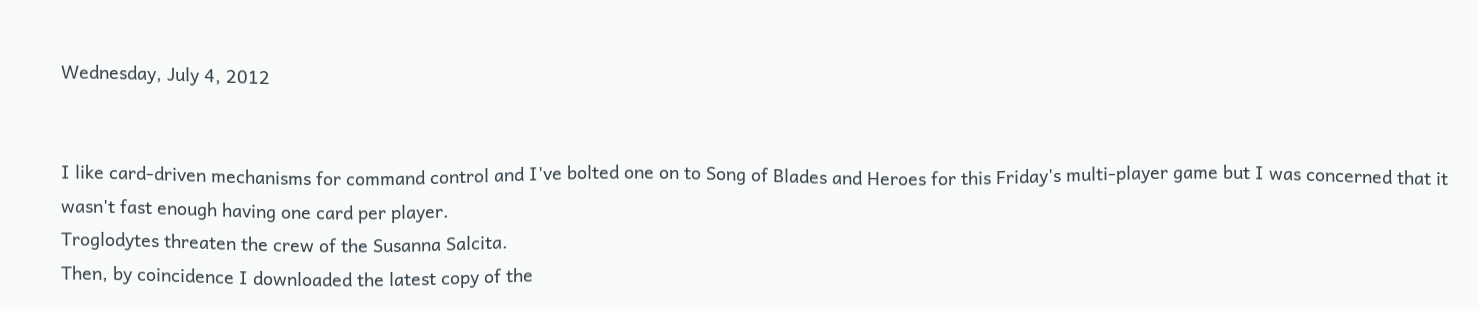Wednesday, July 4, 2012


I like card-driven mechanisms for command control and I've bolted one on to Song of Blades and Heroes for this Friday's multi-player game but I was concerned that it wasn't fast enough having one card per player.
Troglodytes threaten the crew of the Susanna Salcita.
Then, by coincidence I downloaded the latest copy of the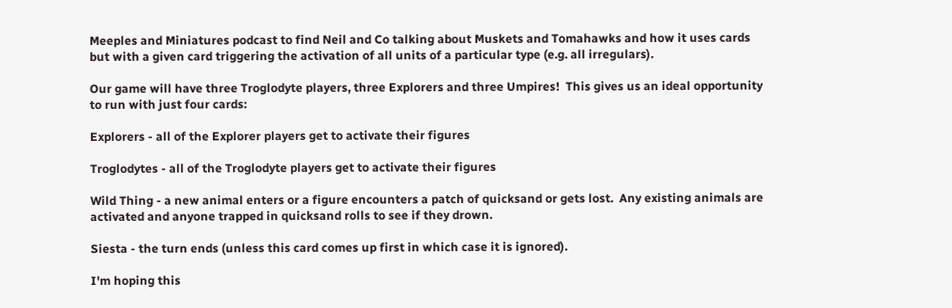Meeples and Miniatures podcast to find Neil and Co talking about Muskets and Tomahawks and how it uses cards but with a given card triggering the activation of all units of a particular type (e.g. all irregulars).

Our game will have three Troglodyte players, three Explorers and three Umpires!  This gives us an ideal opportunity to run with just four cards:

Explorers - all of the Explorer players get to activate their figures

Troglodytes - all of the Troglodyte players get to activate their figures

Wild Thing - a new animal enters or a figure encounters a patch of quicksand or gets lost.  Any existing animals are activated and anyone trapped in quicksand rolls to see if they drown.

Siesta - the turn ends (unless this card comes up first in which case it is ignored).

I'm hoping this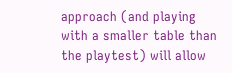approach (and playing with a smaller table than the playtest) will allow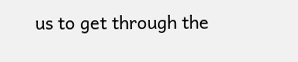us to get through the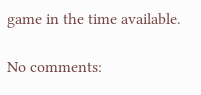game in the time available.

No comments: